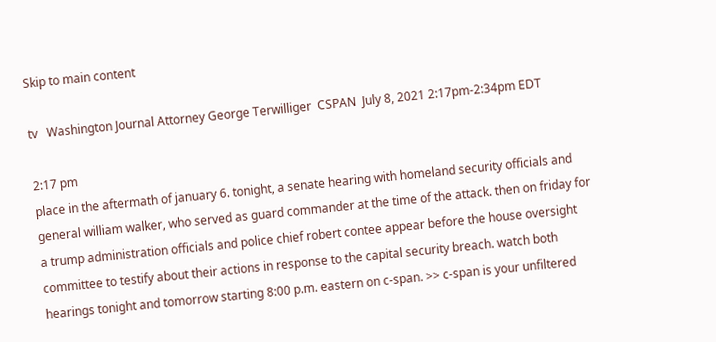Skip to main content

tv   Washington Journal Attorney George Terwilliger  CSPAN  July 8, 2021 2:17pm-2:34pm EDT

2:17 pm
place in the aftermath of january 6. tonight, a senate hearing with homeland security officials and general william walker, who served as guard commander at the time of the attack. then on friday for a trump administration officials and police chief robert contee appear before the house oversight committee to testify about their actions in response to the capital security breach. watch both hearings tonight and tomorrow starting 8:00 p.m. eastern on c-span. >> c-span is your unfiltered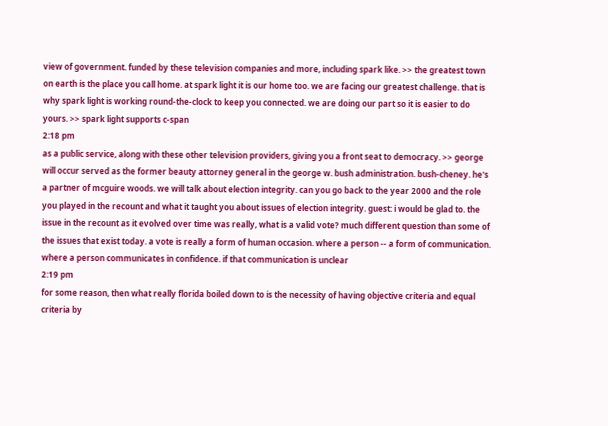view of government. funded by these television companies and more, including spark like. >> the greatest town on earth is the place you call home. at spark light it is our home too. we are facing our greatest challenge. that is why spark light is working round-the-clock to keep you connected. we are doing our part so it is easier to do yours. >> spark light supports c-span
2:18 pm
as a public service, along with these other television providers, giving you a front seat to democracy. >> george will occur served as the former beauty attorney general in the george w. bush administration. bush-cheney. he's a partner of mcguire woods. we will talk about election integrity. can you go back to the year 2000 and the role you played in the recount and what it taught you about issues of election integrity. guest: i would be glad to. the issue in the recount as it evolved over time was really, what is a valid vote? much different question than some of the issues that exist today. a vote is really a form of human occasion. where a person -- a form of communication. where a person communicates in confidence. if that communication is unclear
2:19 pm
for some reason, then what really florida boiled down to is the necessity of having objective criteria and equal criteria by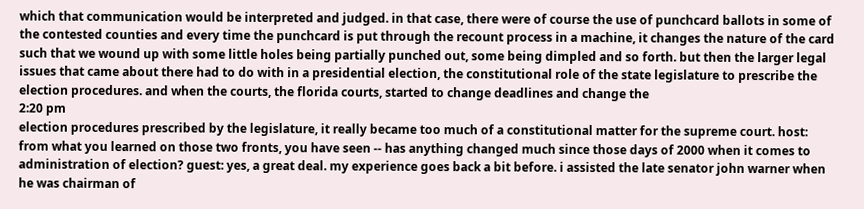which that communication would be interpreted and judged. in that case, there were of course the use of punchcard ballots in some of the contested counties and every time the punchcard is put through the recount process in a machine, it changes the nature of the card such that we wound up with some little holes being partially punched out, some being dimpled and so forth. but then the larger legal issues that came about there had to do with in a presidential election, the constitutional role of the state legislature to prescribe the election procedures. and when the courts, the florida courts, started to change deadlines and change the
2:20 pm
election procedures prescribed by the legislature, it really became too much of a constitutional matter for the supreme court. host: from what you learned on those two fronts, you have seen -- has anything changed much since those days of 2000 when it comes to administration of election? guest: yes, a great deal. my experience goes back a bit before. i assisted the late senator john warner when he was chairman of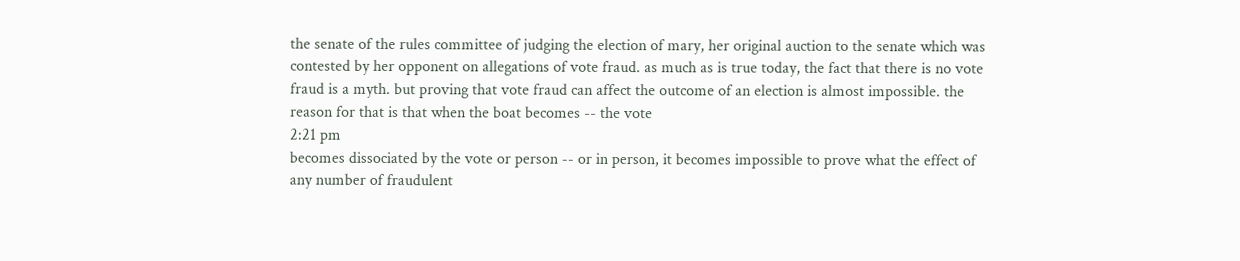the senate of the rules committee of judging the election of mary, her original auction to the senate which was contested by her opponent on allegations of vote fraud. as much as is true today, the fact that there is no vote fraud is a myth. but proving that vote fraud can affect the outcome of an election is almost impossible. the reason for that is that when the boat becomes -- the vote
2:21 pm
becomes dissociated by the vote or person -- or in person, it becomes impossible to prove what the effect of any number of fraudulent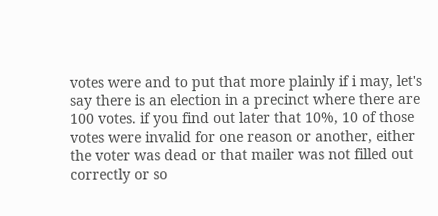votes were and to put that more plainly if i may, let's say there is an election in a precinct where there are 100 votes. if you find out later that 10%, 10 of those votes were invalid for one reason or another, either the voter was dead or that mailer was not filled out correctly or so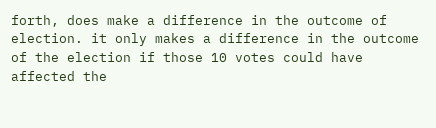forth, does make a difference in the outcome of election. it only makes a difference in the outcome of the election if those 10 votes could have affected the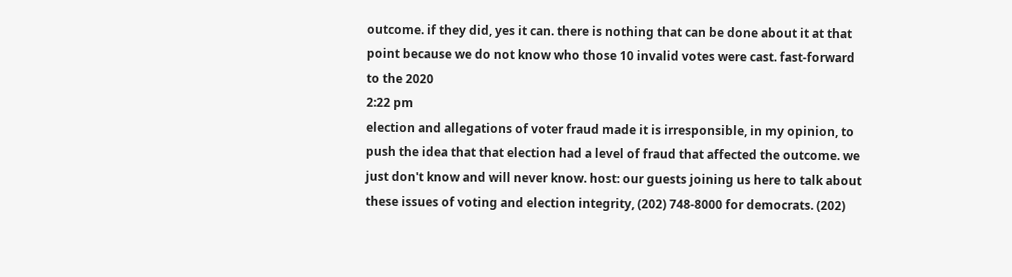outcome. if they did, yes it can. there is nothing that can be done about it at that point because we do not know who those 10 invalid votes were cast. fast-forward to the 2020
2:22 pm
election and allegations of voter fraud made it is irresponsible, in my opinion, to push the idea that that election had a level of fraud that affected the outcome. we just don't know and will never know. host: our guests joining us here to talk about these issues of voting and election integrity, (202) 748-8000 for democrats. (202)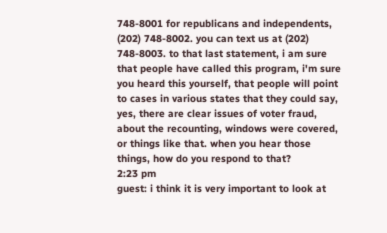748-8001 for republicans and independents, (202) 748-8002. you can text us at (202) 748-8003. to that last statement, i am sure that people have called this program, i'm sure you heard this yourself, that people will point to cases in various states that they could say, yes, there are clear issues of voter fraud, about the recounting, windows were covered, or things like that. when you hear those things, how do you respond to that?
2:23 pm
guest: i think it is very important to look at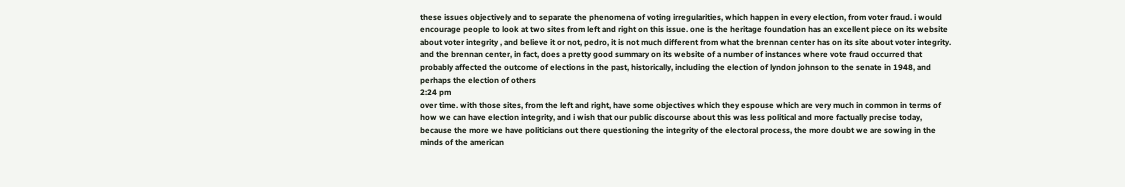these issues objectively and to separate the phenomena of voting irregularities, which happen in every election, from voter fraud. i would encourage people to look at two sites from left and right on this issue. one is the heritage foundation has an excellent piece on its website about voter integrity , and believe it or not, pedro, it is not much different from what the brennan center has on its site about voter integrity. and the brennan center, in fact, does a pretty good summary on its website of a number of instances where vote fraud occurred that probably affected the outcome of elections in the past, historically, including the election of lyndon johnson to the senate in 1948, and perhaps the election of others
2:24 pm
over time. with those sites, from the left and right, have some objectives which they espouse which are very much in common in terms of how we can have election integrity, and i wish that our public discourse about this was less political and more factually precise today, because the more we have politicians out there questioning the integrity of the electoral process, the more doubt we are sowing in the minds of the american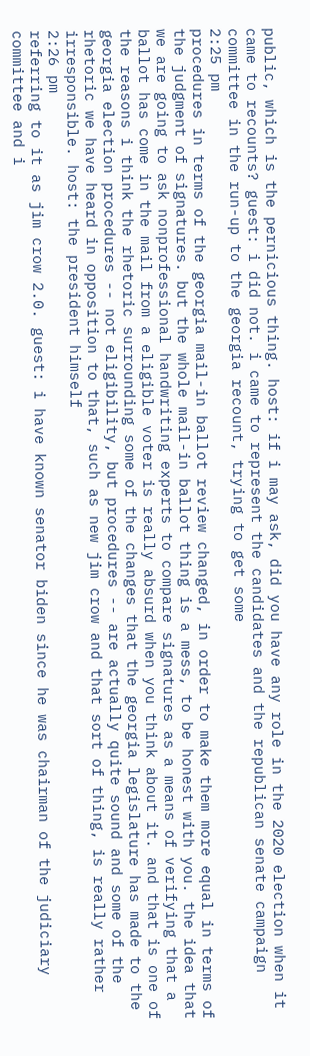public, which is the pernicious thing. host: if i may ask, did you have any role in the 2020 election when it came to recounts? guest: i did not. i came to represent the candidates and the republican senate campaign committee in the run-up to the georgia recount, trying to get some
2:25 pm
procedures in terms of the georgia mail-in ballot review changed, in order to make them more equal in terms of the judgment of signatures. but the whole mail-in ballot thing is a mess, to be honest with you. the idea that we are going to ask nonprofessional handwriting experts to compare signatures as a means of verifying that a ballot has come in the mail from a eligible voter is really absurd when you think about it. and that is one of the reasons i think the rhetoric surrounding some of the changes that the georgia legislature has made to the georgia election procedures -- not eligibility, but procedures -- are actually quite sound and some of the rhetoric we have heard in opposition to that, such as new jim crow and that sort of thing, is really rather irresponsible. host: the president himself
2:26 pm
referring to it as jim crow 2.0. guest: i have known senator biden since he was chairman of the judiciary committee and i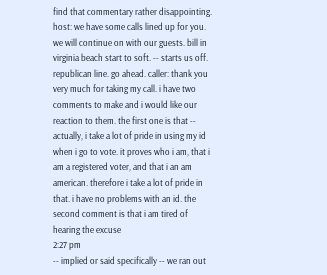find that commentary rather disappointing. host: we have some calls lined up for you. we will continue on with our guests. bill in virginia beach start to soft. -- starts us off. republican line. go ahead. caller: thank you very much for taking my call. i have two comments to make and i would like our reaction to them. the first one is that -- actually, i take a lot of pride in using my id when i go to vote. it proves who i am, that i am a registered voter, and that i an am american. therefore i take a lot of pride in that. i have no problems with an id. the second comment is that i am tired of hearing the excuse
2:27 pm
-- implied or said specifically -- we ran out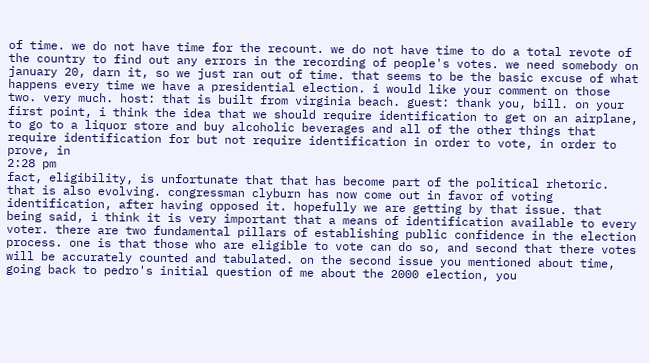of time. we do not have time for the recount. we do not have time to do a total revote of the country to find out any errors in the recording of people's votes. we need somebody on january 20, darn it, so we just ran out of time. that seems to be the basic excuse of what happens every time we have a presidential election. i would like your comment on those two. very much. host: that is built from virginia beach. guest: thank you, bill. on your first point, i think the idea that we should require identification to get on an airplane, to go to a liquor store and buy alcoholic beverages and all of the other things that require identification for but not require identification in order to vote, in order to prove, in
2:28 pm
fact, eligibility, is unfortunate that that has become part of the political rhetoric. that is also evolving. congressman clyburn has now come out in favor of voting identification, after having opposed it. hopefully we are getting by that issue. that being said, i think it is very important that a means of identification available to every voter. there are two fundamental pillars of establishing public confidence in the election process. one is that those who are eligible to vote can do so, and second that there votes will be accurately counted and tabulated. on the second issue you mentioned about time, going back to pedro's initial question of me about the 2000 election, you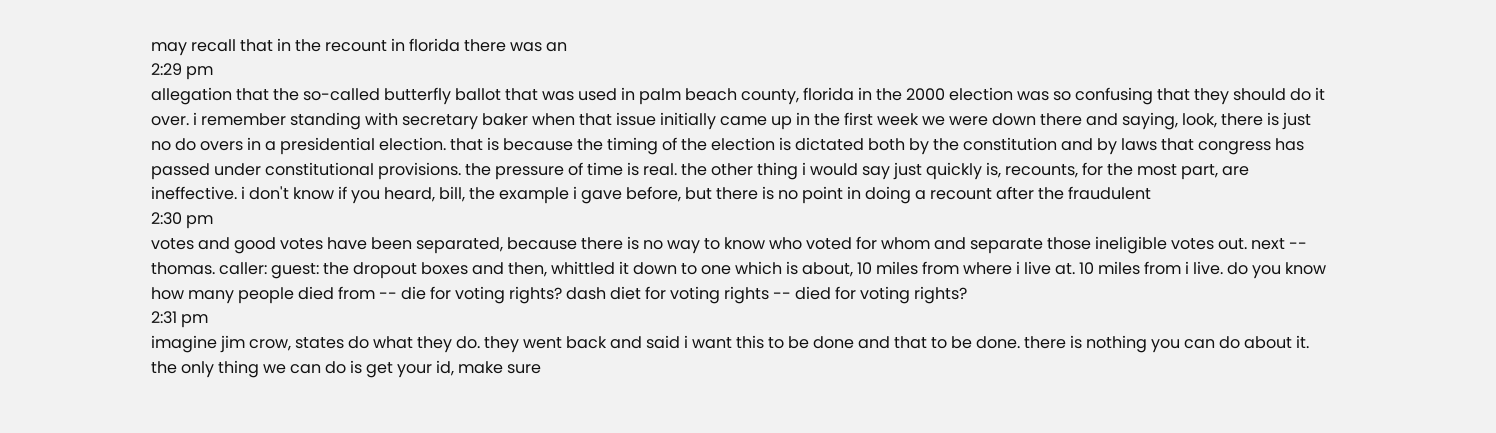may recall that in the recount in florida there was an
2:29 pm
allegation that the so-called butterfly ballot that was used in palm beach county, florida in the 2000 election was so confusing that they should do it over. i remember standing with secretary baker when that issue initially came up in the first week we were down there and saying, look, there is just no do overs in a presidential election. that is because the timing of the election is dictated both by the constitution and by laws that congress has passed under constitutional provisions. the pressure of time is real. the other thing i would say just quickly is, recounts, for the most part, are ineffective. i don't know if you heard, bill, the example i gave before, but there is no point in doing a recount after the fraudulent
2:30 pm
votes and good votes have been separated, because there is no way to know who voted for whom and separate those ineligible votes out. next -- thomas. caller: guest: the dropout boxes and then, whittled it down to one which is about, 10 miles from where i live at. 10 miles from i live. do you know how many people died from -- die for voting rights? dash diet for voting rights -- died for voting rights?
2:31 pm
imagine jim crow, states do what they do. they went back and said i want this to be done and that to be done. there is nothing you can do about it. the only thing we can do is get your id, make sure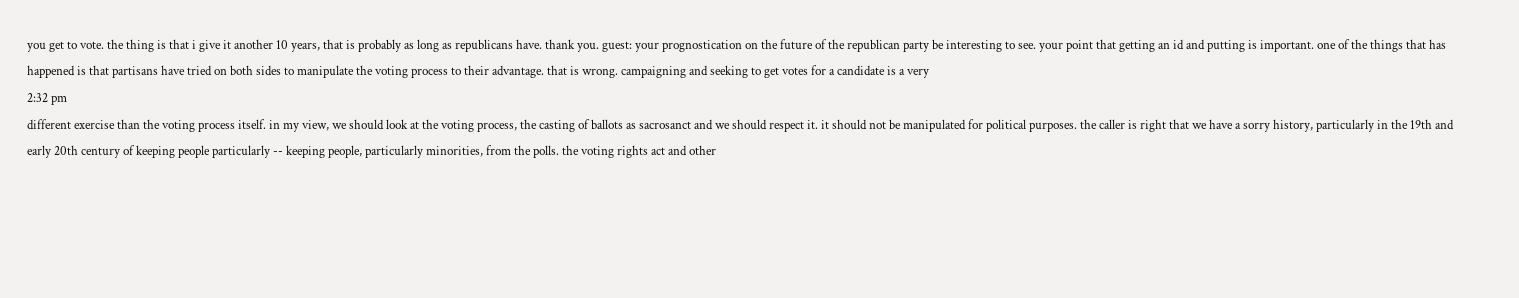you get to vote. the thing is that i give it another 10 years, that is probably as long as republicans have. thank you. guest: your prognostication on the future of the republican party be interesting to see. your point that getting an id and putting is important. one of the things that has happened is that partisans have tried on both sides to manipulate the voting process to their advantage. that is wrong. campaigning and seeking to get votes for a candidate is a very
2:32 pm
different exercise than the voting process itself. in my view, we should look at the voting process, the casting of ballots as sacrosanct and we should respect it. it should not be manipulated for political purposes. the caller is right that we have a sorry history, particularly in the 19th and early 20th century of keeping people particularly -- keeping people, particularly minorities, from the polls. the voting rights act and other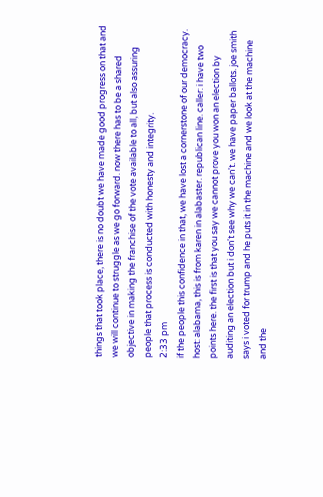things that took place, there is no doubt we have made good progress on that and we will continue to struggle as we go forward. now there has to be a shared objective in making the franchise of the vote available to all, but also assuring people that process is conducted with honesty and integrity.
2:33 pm
if the people this confidence in that, we have lost a cornerstone of our democracy. host: alabama, this is from karen in alabaster. republican line. caller: i have two points here. the first is that you say we cannot prove you won an election by auditing an election but i don't see why we can't. we have paper ballots. joe smith says i voted for trump and he puts it in the machine and we look at the machine and the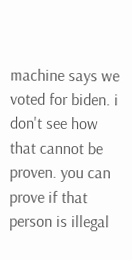machine says we voted for biden. i don't see how that cannot be proven. you can prove if that person is illegal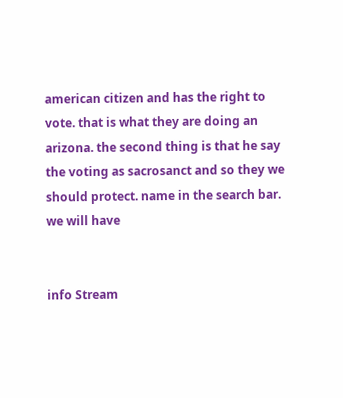american citizen and has the right to vote. that is what they are doing an arizona. the second thing is that he say the voting as sacrosanct and so they we should protect. name in the search bar. we will have


info Stream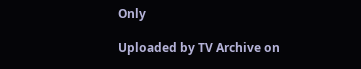Only

Uploaded by TV Archive on